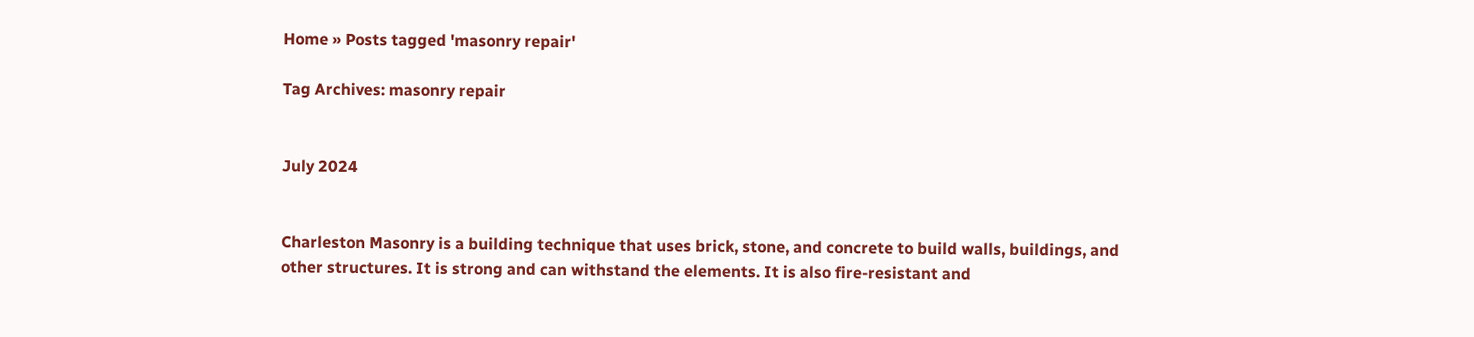Home » Posts tagged 'masonry repair'

Tag Archives: masonry repair


July 2024


Charleston Masonry is a building technique that uses brick, stone, and concrete to build walls, buildings, and other structures. It is strong and can withstand the elements. It is also fire-resistant and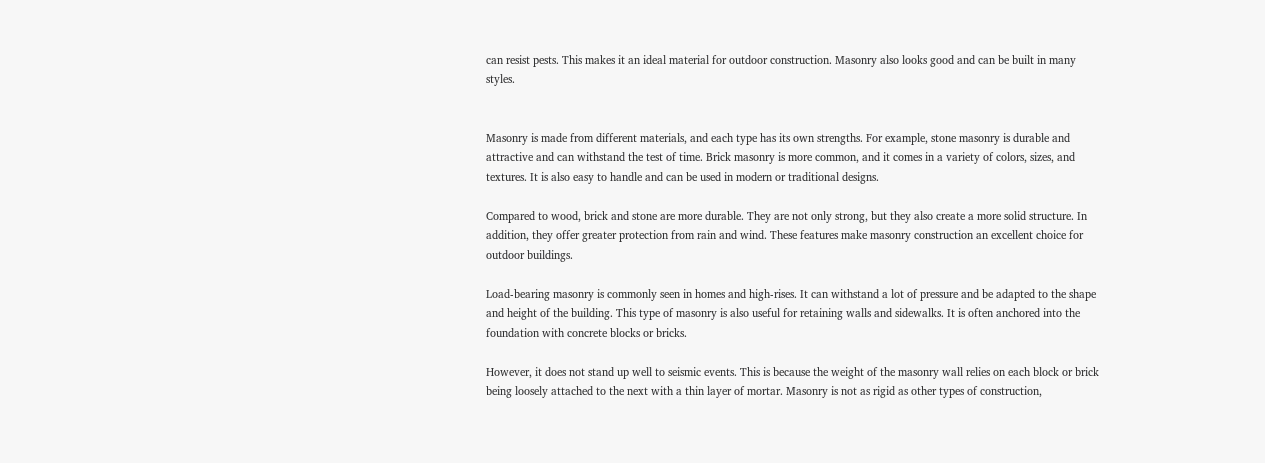can resist pests. This makes it an ideal material for outdoor construction. Masonry also looks good and can be built in many styles.


Masonry is made from different materials, and each type has its own strengths. For example, stone masonry is durable and attractive and can withstand the test of time. Brick masonry is more common, and it comes in a variety of colors, sizes, and textures. It is also easy to handle and can be used in modern or traditional designs.

Compared to wood, brick and stone are more durable. They are not only strong, but they also create a more solid structure. In addition, they offer greater protection from rain and wind. These features make masonry construction an excellent choice for outdoor buildings.

Load-bearing masonry is commonly seen in homes and high-rises. It can withstand a lot of pressure and be adapted to the shape and height of the building. This type of masonry is also useful for retaining walls and sidewalks. It is often anchored into the foundation with concrete blocks or bricks.

However, it does not stand up well to seismic events. This is because the weight of the masonry wall relies on each block or brick being loosely attached to the next with a thin layer of mortar. Masonry is not as rigid as other types of construction,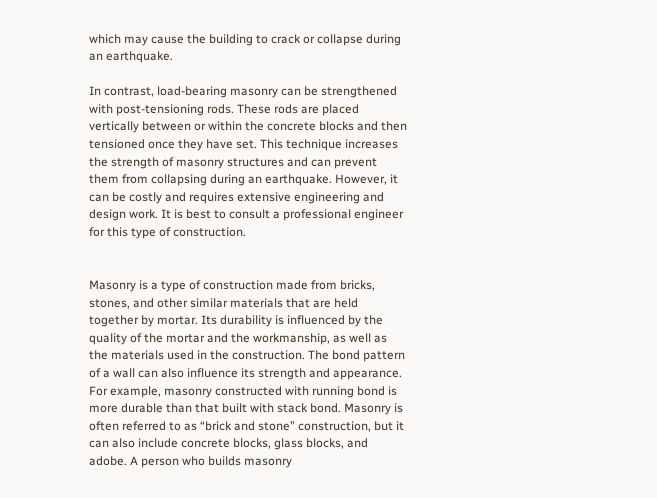which may cause the building to crack or collapse during an earthquake.

In contrast, load-bearing masonry can be strengthened with post-tensioning rods. These rods are placed vertically between or within the concrete blocks and then tensioned once they have set. This technique increases the strength of masonry structures and can prevent them from collapsing during an earthquake. However, it can be costly and requires extensive engineering and design work. It is best to consult a professional engineer for this type of construction.


Masonry is a type of construction made from bricks, stones, and other similar materials that are held together by mortar. Its durability is influenced by the quality of the mortar and the workmanship, as well as the materials used in the construction. The bond pattern of a wall can also influence its strength and appearance. For example, masonry constructed with running bond is more durable than that built with stack bond. Masonry is often referred to as “brick and stone” construction, but it can also include concrete blocks, glass blocks, and adobe. A person who builds masonry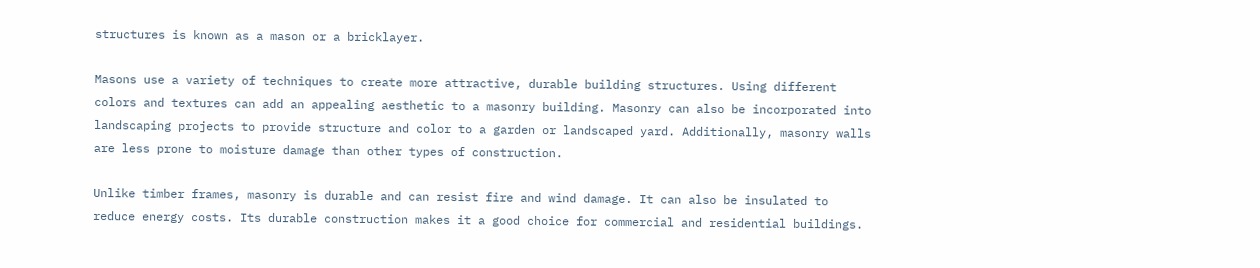structures is known as a mason or a bricklayer.

Masons use a variety of techniques to create more attractive, durable building structures. Using different colors and textures can add an appealing aesthetic to a masonry building. Masonry can also be incorporated into landscaping projects to provide structure and color to a garden or landscaped yard. Additionally, masonry walls are less prone to moisture damage than other types of construction.

Unlike timber frames, masonry is durable and can resist fire and wind damage. It can also be insulated to reduce energy costs. Its durable construction makes it a good choice for commercial and residential buildings.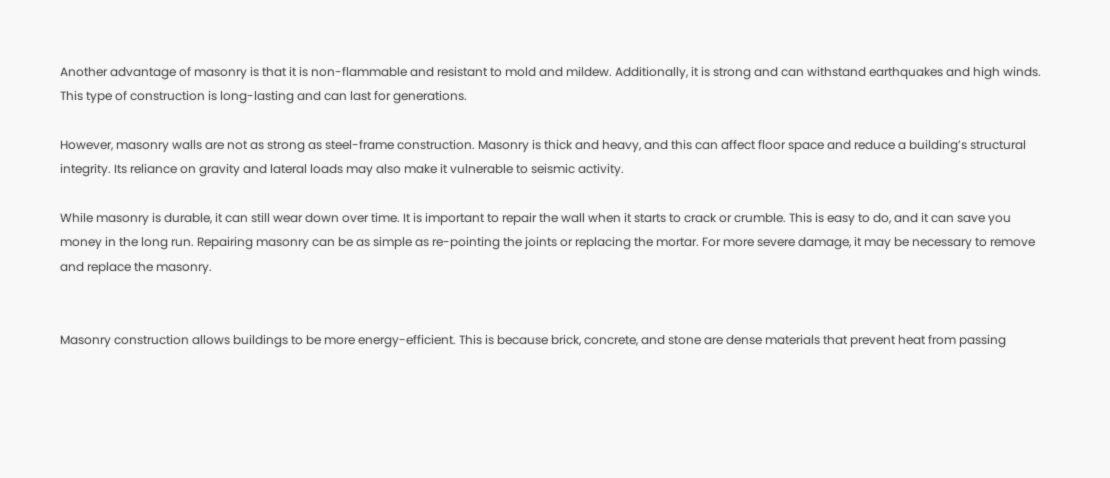Another advantage of masonry is that it is non-flammable and resistant to mold and mildew. Additionally, it is strong and can withstand earthquakes and high winds. This type of construction is long-lasting and can last for generations.

However, masonry walls are not as strong as steel-frame construction. Masonry is thick and heavy, and this can affect floor space and reduce a building’s structural integrity. Its reliance on gravity and lateral loads may also make it vulnerable to seismic activity.

While masonry is durable, it can still wear down over time. It is important to repair the wall when it starts to crack or crumble. This is easy to do, and it can save you money in the long run. Repairing masonry can be as simple as re-pointing the joints or replacing the mortar. For more severe damage, it may be necessary to remove and replace the masonry.


Masonry construction allows buildings to be more energy-efficient. This is because brick, concrete, and stone are dense materials that prevent heat from passing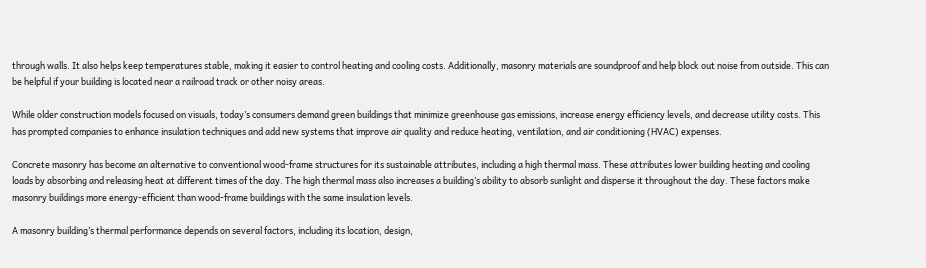through walls. It also helps keep temperatures stable, making it easier to control heating and cooling costs. Additionally, masonry materials are soundproof and help block out noise from outside. This can be helpful if your building is located near a railroad track or other noisy areas.

While older construction models focused on visuals, today’s consumers demand green buildings that minimize greenhouse gas emissions, increase energy efficiency levels, and decrease utility costs. This has prompted companies to enhance insulation techniques and add new systems that improve air quality and reduce heating, ventilation, and air conditioning (HVAC) expenses.

Concrete masonry has become an alternative to conventional wood-frame structures for its sustainable attributes, including a high thermal mass. These attributes lower building heating and cooling loads by absorbing and releasing heat at different times of the day. The high thermal mass also increases a building’s ability to absorb sunlight and disperse it throughout the day. These factors make masonry buildings more energy-efficient than wood-frame buildings with the same insulation levels.

A masonry building’s thermal performance depends on several factors, including its location, design,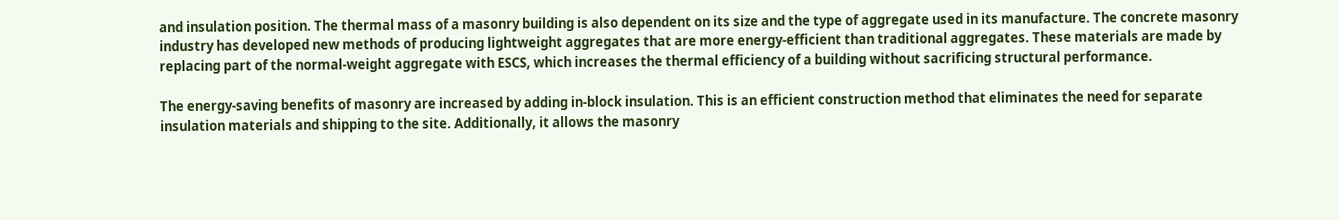and insulation position. The thermal mass of a masonry building is also dependent on its size and the type of aggregate used in its manufacture. The concrete masonry industry has developed new methods of producing lightweight aggregates that are more energy-efficient than traditional aggregates. These materials are made by replacing part of the normal-weight aggregate with ESCS, which increases the thermal efficiency of a building without sacrificing structural performance.

The energy-saving benefits of masonry are increased by adding in-block insulation. This is an efficient construction method that eliminates the need for separate insulation materials and shipping to the site. Additionally, it allows the masonry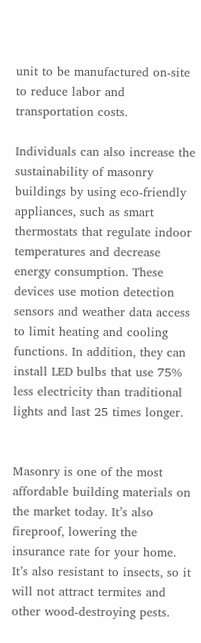unit to be manufactured on-site to reduce labor and transportation costs.

Individuals can also increase the sustainability of masonry buildings by using eco-friendly appliances, such as smart thermostats that regulate indoor temperatures and decrease energy consumption. These devices use motion detection sensors and weather data access to limit heating and cooling functions. In addition, they can install LED bulbs that use 75% less electricity than traditional lights and last 25 times longer.


Masonry is one of the most affordable building materials on the market today. It’s also fireproof, lowering the insurance rate for your home. It’s also resistant to insects, so it will not attract termites and other wood-destroying pests.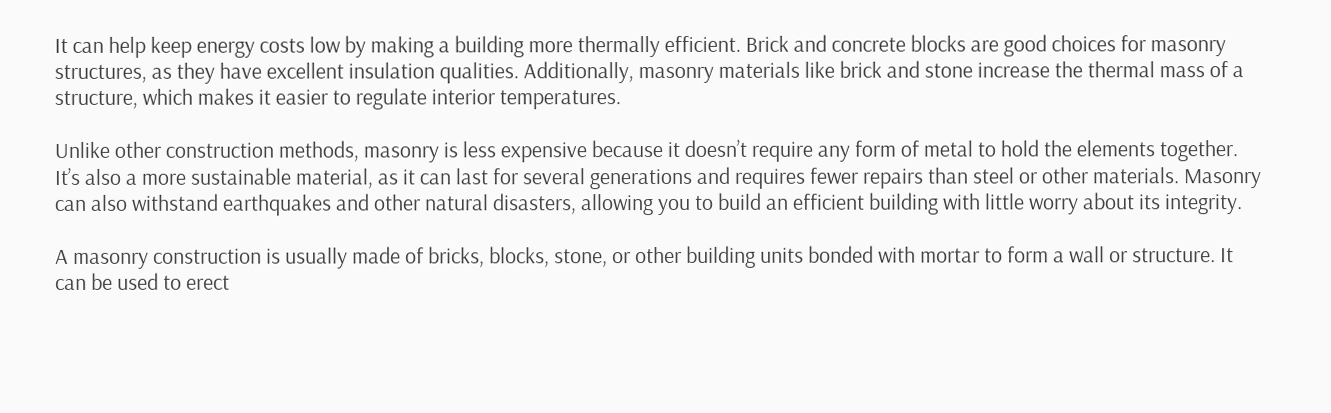It can help keep energy costs low by making a building more thermally efficient. Brick and concrete blocks are good choices for masonry structures, as they have excellent insulation qualities. Additionally, masonry materials like brick and stone increase the thermal mass of a structure, which makes it easier to regulate interior temperatures.

Unlike other construction methods, masonry is less expensive because it doesn’t require any form of metal to hold the elements together. It’s also a more sustainable material, as it can last for several generations and requires fewer repairs than steel or other materials. Masonry can also withstand earthquakes and other natural disasters, allowing you to build an efficient building with little worry about its integrity.

A masonry construction is usually made of bricks, blocks, stone, or other building units bonded with mortar to form a wall or structure. It can be used to erect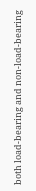both load-bearing and non-load-bearing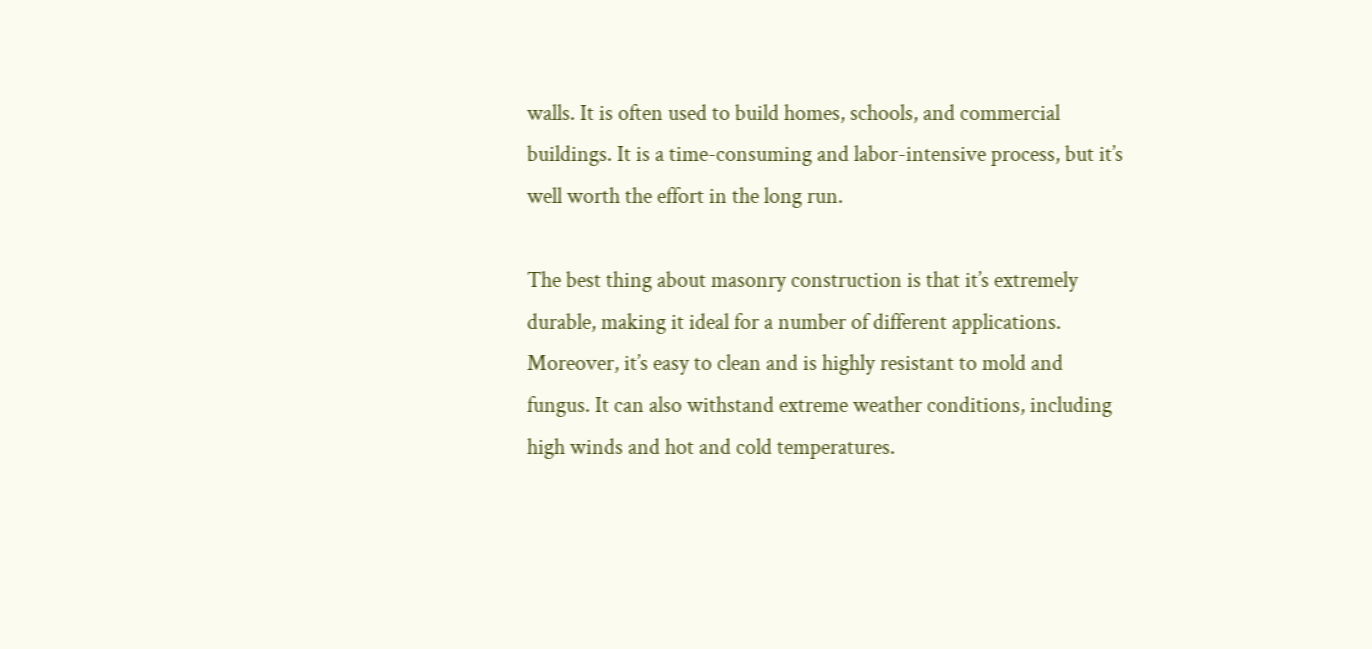walls. It is often used to build homes, schools, and commercial buildings. It is a time-consuming and labor-intensive process, but it’s well worth the effort in the long run.

The best thing about masonry construction is that it’s extremely durable, making it ideal for a number of different applications. Moreover, it’s easy to clean and is highly resistant to mold and fungus. It can also withstand extreme weather conditions, including high winds and hot and cold temperatures.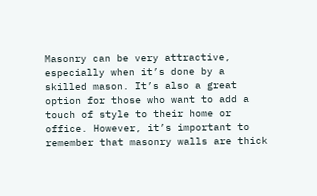Masonry can be very attractive, especially when it’s done by a skilled mason. It’s also a great option for those who want to add a touch of style to their home or office. However, it’s important to remember that masonry walls are thick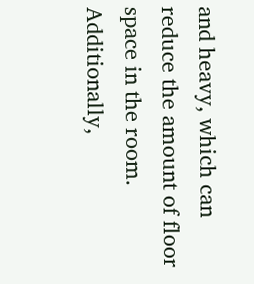and heavy, which can reduce the amount of floor space in the room. Additionally,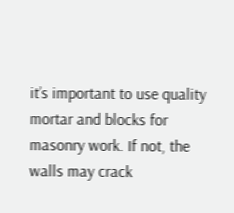it’s important to use quality mortar and blocks for masonry work. If not, the walls may crack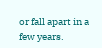or fall apart in a few years.